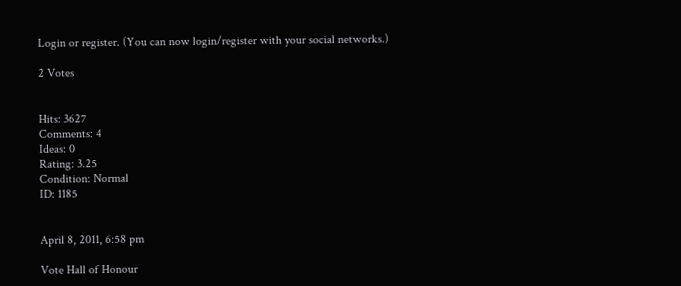Login or register. (You can now login/register with your social networks.)

2 Votes


Hits: 3627
Comments: 4
Ideas: 0
Rating: 3.25
Condition: Normal
ID: 1185


April 8, 2011, 6:58 pm

Vote Hall of Honour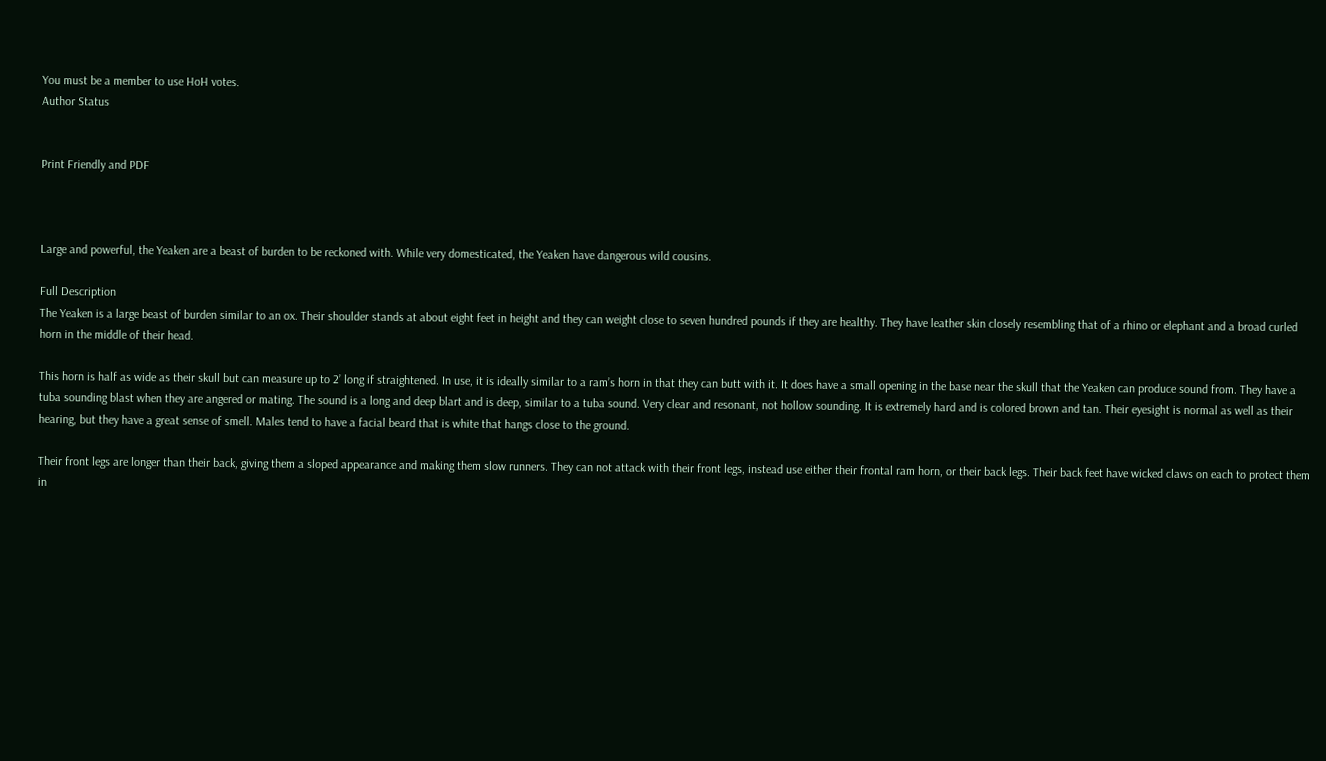You must be a member to use HoH votes.
Author Status


Print Friendly and PDF



Large and powerful, the Yeaken are a beast of burden to be reckoned with. While very domesticated, the Yeaken have dangerous wild cousins.

Full Description
The Yeaken is a large beast of burden similar to an ox. Their shoulder stands at about eight feet in height and they can weight close to seven hundred pounds if they are healthy. They have leather skin closely resembling that of a rhino or elephant and a broad curled horn in the middle of their head.

This horn is half as wide as their skull but can measure up to 2’ long if straightened. In use, it is ideally similar to a ram’s horn in that they can butt with it. It does have a small opening in the base near the skull that the Yeaken can produce sound from. They have a tuba sounding blast when they are angered or mating. The sound is a long and deep blart and is deep, similar to a tuba sound. Very clear and resonant, not hollow sounding. It is extremely hard and is colored brown and tan. Their eyesight is normal as well as their hearing, but they have a great sense of smell. Males tend to have a facial beard that is white that hangs close to the ground.

Their front legs are longer than their back, giving them a sloped appearance and making them slow runners. They can not attack with their front legs, instead use either their frontal ram horn, or their back legs. Their back feet have wicked claws on each to protect them in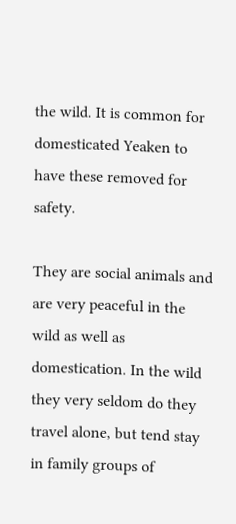the wild. It is common for domesticated Yeaken to have these removed for safety.

They are social animals and are very peaceful in the wild as well as domestication. In the wild they very seldom do they travel alone, but tend stay in family groups of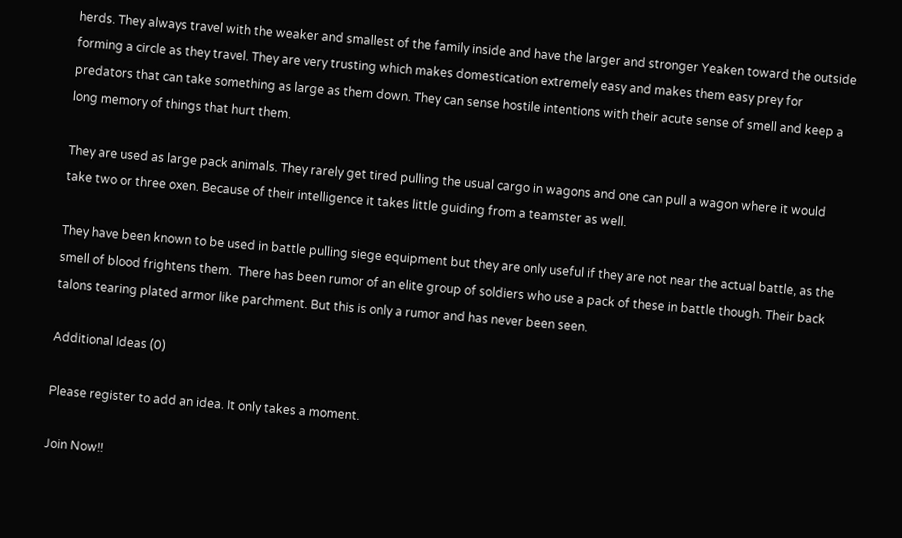herds. They always travel with the weaker and smallest of the family inside and have the larger and stronger Yeaken toward the outside forming a circle as they travel. They are very trusting which makes domestication extremely easy and makes them easy prey for predators that can take something as large as them down. They can sense hostile intentions with their acute sense of smell and keep a long memory of things that hurt them.

They are used as large pack animals. They rarely get tired pulling the usual cargo in wagons and one can pull a wagon where it would take two or three oxen. Because of their intelligence it takes little guiding from a teamster as well.

They have been known to be used in battle pulling siege equipment but they are only useful if they are not near the actual battle, as the smell of blood frightens them.  There has been rumor of an elite group of soldiers who use a pack of these in battle though. Their back talons tearing plated armor like parchment. But this is only a rumor and has never been seen.

Additional Ideas (0)

Please register to add an idea. It only takes a moment.

Join Now!!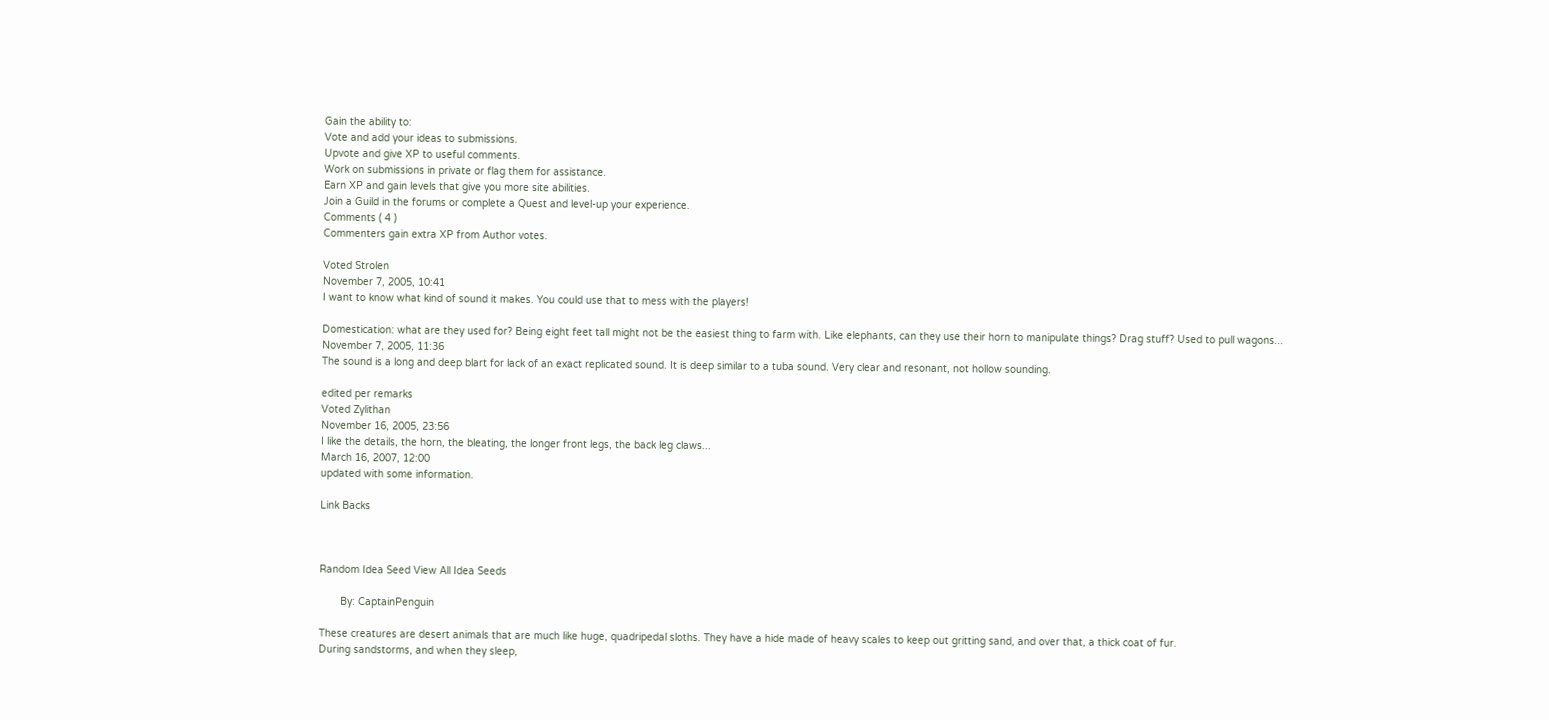Gain the ability to:
Vote and add your ideas to submissions.
Upvote and give XP to useful comments.
Work on submissions in private or flag them for assistance.
Earn XP and gain levels that give you more site abilities.
Join a Guild in the forums or complete a Quest and level-up your experience.
Comments ( 4 )
Commenters gain extra XP from Author votes.

Voted Strolen
November 7, 2005, 10:41
I want to know what kind of sound it makes. You could use that to mess with the players!

Domestication: what are they used for? Being eight feet tall might not be the easiest thing to farm with. Like elephants, can they use their horn to manipulate things? Drag stuff? Used to pull wagons...
November 7, 2005, 11:36
The sound is a long and deep blart for lack of an exact replicated sound. It is deep similar to a tuba sound. Very clear and resonant, not hollow sounding.

edited per remarks
Voted Zylithan
November 16, 2005, 23:56
I like the details, the horn, the bleating, the longer front legs, the back leg claws...
March 16, 2007, 12:00
updated with some information.

Link Backs



Random Idea Seed View All Idea Seeds

       By: CaptainPenguin

These creatures are desert animals that are much like huge, quadripedal sloths. They have a hide made of heavy scales to keep out gritting sand, and over that, a thick coat of fur.
During sandstorms, and when they sleep,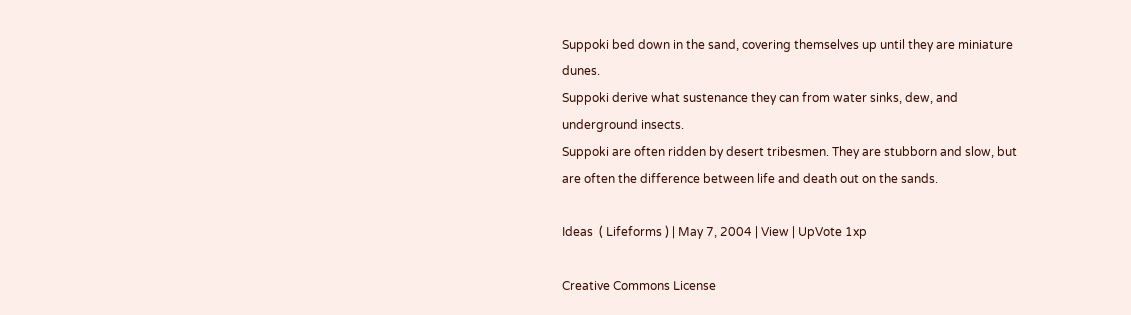Suppoki bed down in the sand, covering themselves up until they are miniature dunes.
Suppoki derive what sustenance they can from water sinks, dew, and underground insects.
Suppoki are often ridden by desert tribesmen. They are stubborn and slow, but are often the difference between life and death out on the sands.

Ideas  ( Lifeforms ) | May 7, 2004 | View | UpVote 1xp

Creative Commons License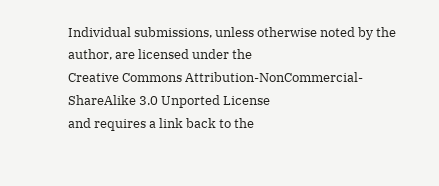Individual submissions, unless otherwise noted by the author, are licensed under the
Creative Commons Attribution-NonCommercial-ShareAlike 3.0 Unported License
and requires a link back to the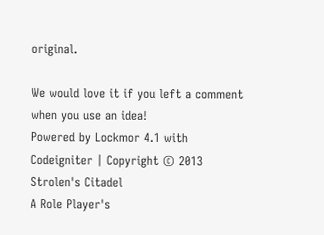original.

We would love it if you left a comment when you use an idea!
Powered by Lockmor 4.1 with Codeigniter | Copyright © 2013 Strolen's Citadel
A Role Player's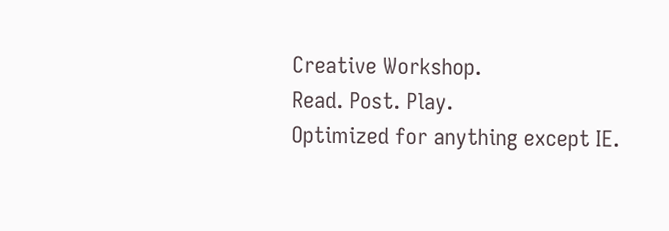Creative Workshop.
Read. Post. Play.
Optimized for anything except IE.